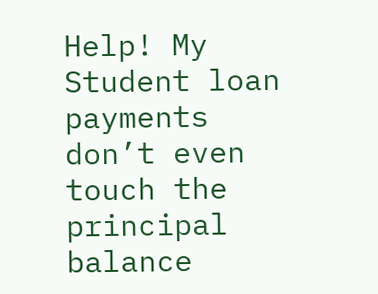Help! My Student loan payments don’t even touch the principal balance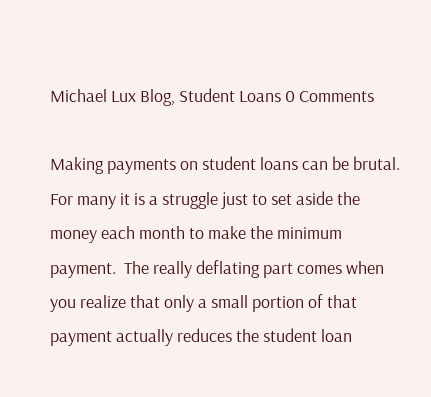Michael Lux Blog, Student Loans 0 Comments

Making payments on student loans can be brutal.  For many it is a struggle just to set aside the money each month to make the minimum payment.  The really deflating part comes when you realize that only a small portion of that payment actually reduces the student loan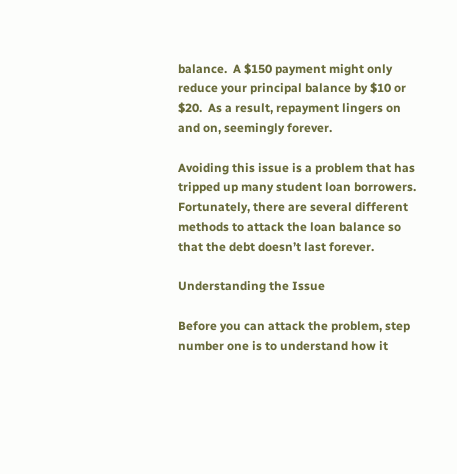balance.  A $150 payment might only reduce your principal balance by $10 or $20.  As a result, repayment lingers on and on, seemingly forever.

Avoiding this issue is a problem that has tripped up many student loan borrowers.  Fortunately, there are several different methods to attack the loan balance so that the debt doesn’t last forever.

Understanding the Issue

Before you can attack the problem, step number one is to understand how it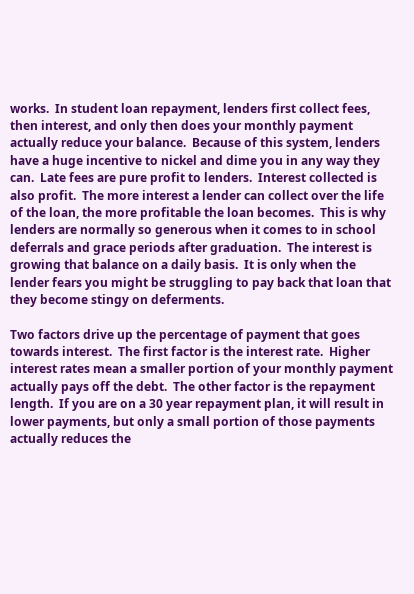works.  In student loan repayment, lenders first collect fees, then interest, and only then does your monthly payment actually reduce your balance.  Because of this system, lenders have a huge incentive to nickel and dime you in any way they can.  Late fees are pure profit to lenders.  Interest collected is also profit.  The more interest a lender can collect over the life of the loan, the more profitable the loan becomes.  This is why lenders are normally so generous when it comes to in school deferrals and grace periods after graduation.  The interest is growing that balance on a daily basis.  It is only when the lender fears you might be struggling to pay back that loan that they become stingy on deferments.

Two factors drive up the percentage of payment that goes towards interest.  The first factor is the interest rate.  Higher interest rates mean a smaller portion of your monthly payment actually pays off the debt.  The other factor is the repayment length.  If you are on a 30 year repayment plan, it will result in lower payments, but only a small portion of those payments actually reduces the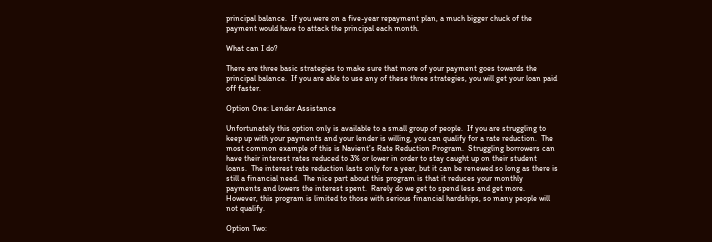principal balance.  If you were on a five-year repayment plan, a much bigger chuck of the payment would have to attack the principal each month.

What can I do?

There are three basic strategies to make sure that more of your payment goes towards the principal balance.  If you are able to use any of these three strategies, you will get your loan paid off faster.

Option One: Lender Assistance

Unfortunately this option only is available to a small group of people.  If you are struggling to keep up with your payments and your lender is willing, you can qualify for a rate reduction.  The most common example of this is Navient’s Rate Reduction Program.  Struggling borrowers can have their interest rates reduced to 3% or lower in order to stay caught up on their student loans.  The interest rate reduction lasts only for a year, but it can be renewed so long as there is still a financial need.  The nice part about this program is that it reduces your monthly payments and lowers the interest spent.  Rarely do we get to spend less and get more.  However, this program is limited to those with serious financial hardships, so many people will not qualify.

Option Two: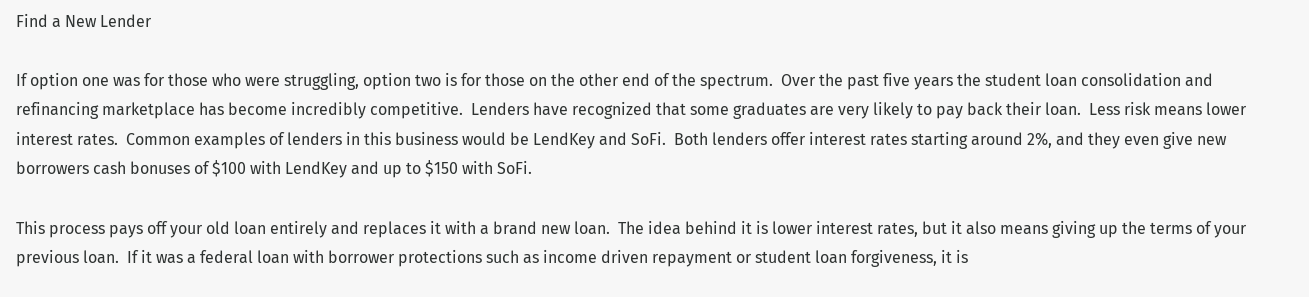Find a New Lender

If option one was for those who were struggling, option two is for those on the other end of the spectrum.  Over the past five years the student loan consolidation and refinancing marketplace has become incredibly competitive.  Lenders have recognized that some graduates are very likely to pay back their loan.  Less risk means lower interest rates.  Common examples of lenders in this business would be LendKey and SoFi.  Both lenders offer interest rates starting around 2%, and they even give new borrowers cash bonuses of $100 with LendKey and up to $150 with SoFi.

This process pays off your old loan entirely and replaces it with a brand new loan.  The idea behind it is lower interest rates, but it also means giving up the terms of your previous loan.  If it was a federal loan with borrower protections such as income driven repayment or student loan forgiveness, it is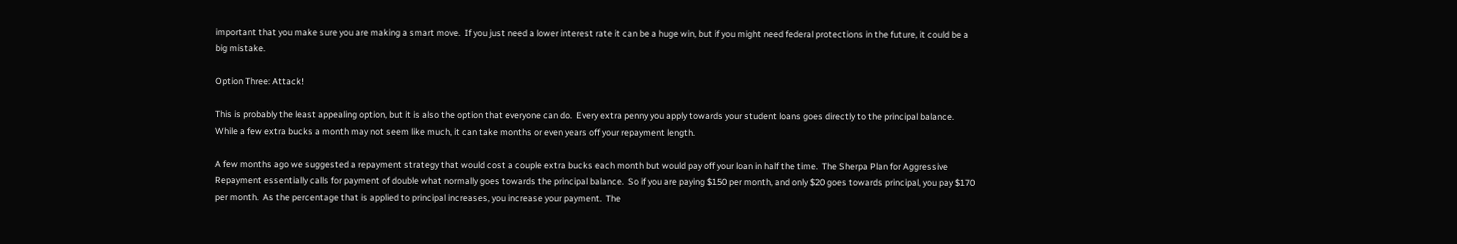important that you make sure you are making a smart move.  If you just need a lower interest rate it can be a huge win, but if you might need federal protections in the future, it could be a big mistake.

Option Three: Attack!

This is probably the least appealing option, but it is also the option that everyone can do.  Every extra penny you apply towards your student loans goes directly to the principal balance.  While a few extra bucks a month may not seem like much, it can take months or even years off your repayment length.

A few months ago we suggested a repayment strategy that would cost a couple extra bucks each month but would pay off your loan in half the time.  The Sherpa Plan for Aggressive Repayment essentially calls for payment of double what normally goes towards the principal balance.  So if you are paying $150 per month, and only $20 goes towards principal, you pay $170 per month.  As the percentage that is applied to principal increases, you increase your payment.  The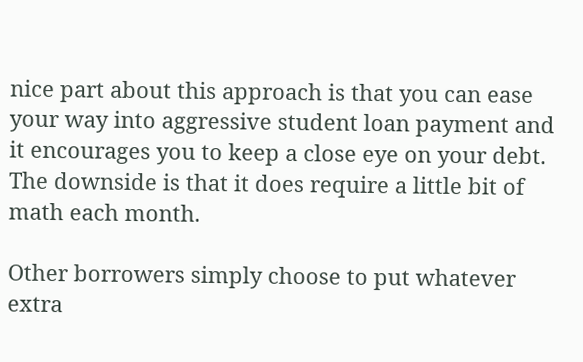nice part about this approach is that you can ease your way into aggressive student loan payment and it encourages you to keep a close eye on your debt.  The downside is that it does require a little bit of math each month.

Other borrowers simply choose to put whatever extra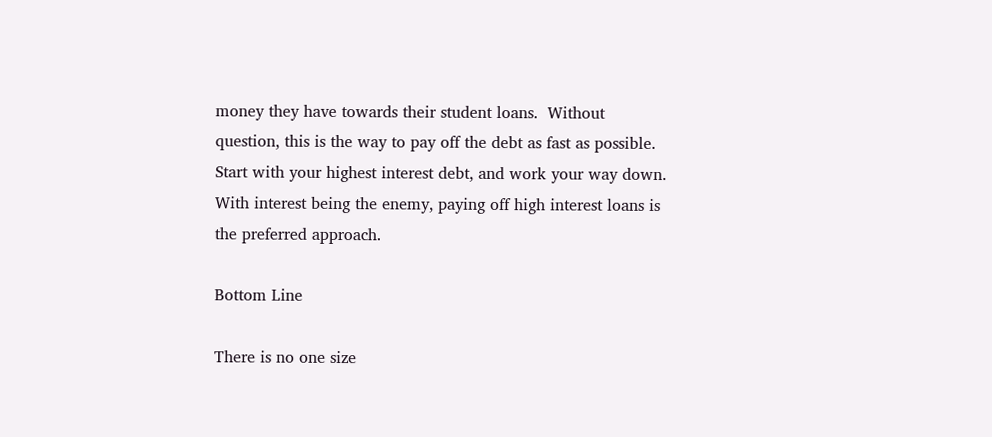money they have towards their student loans.  Without question, this is the way to pay off the debt as fast as possible.  Start with your highest interest debt, and work your way down.  With interest being the enemy, paying off high interest loans is the preferred approach.

Bottom Line

There is no one size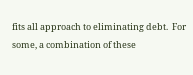fits all approach to eliminating debt.  For some, a combination of these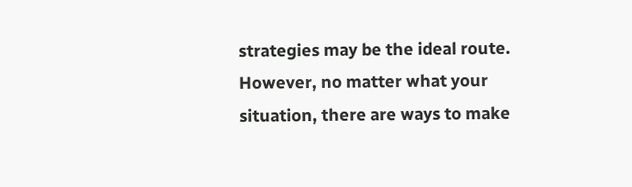strategies may be the ideal route.  However, no matter what your situation, there are ways to make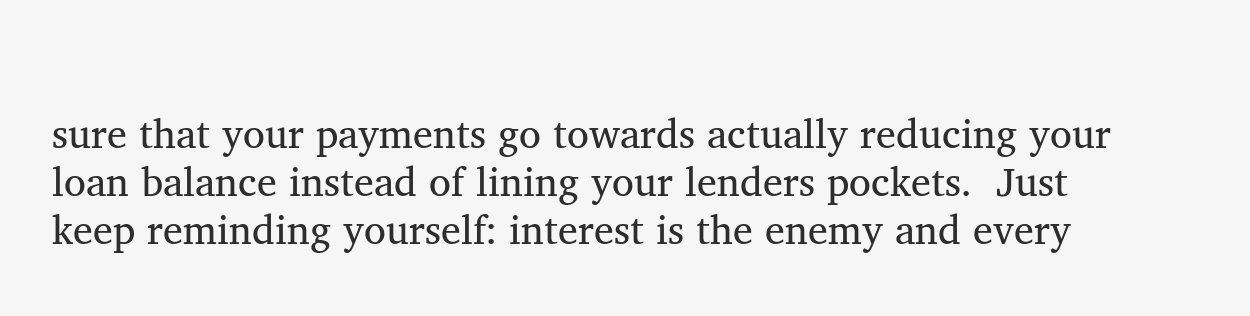sure that your payments go towards actually reducing your loan balance instead of lining your lenders pockets.  Just keep reminding yourself: interest is the enemy and every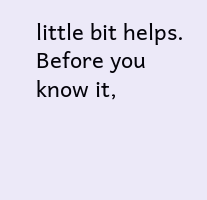little bit helps.  Before you know it,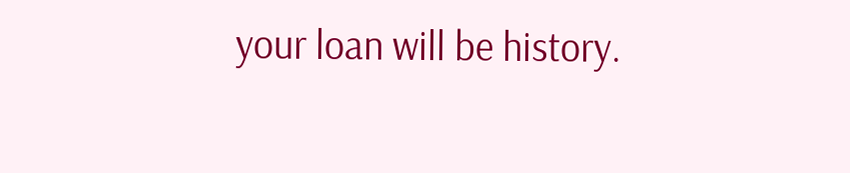your loan will be history.